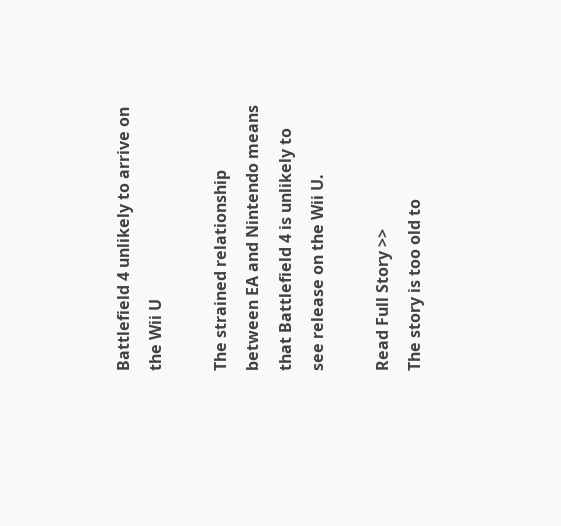Battlefield 4 unlikely to arrive on the Wii U

The strained relationship between EA and Nintendo means that Battlefield 4 is unlikely to see release on the Wii U.

Read Full Story >>
The story is too old to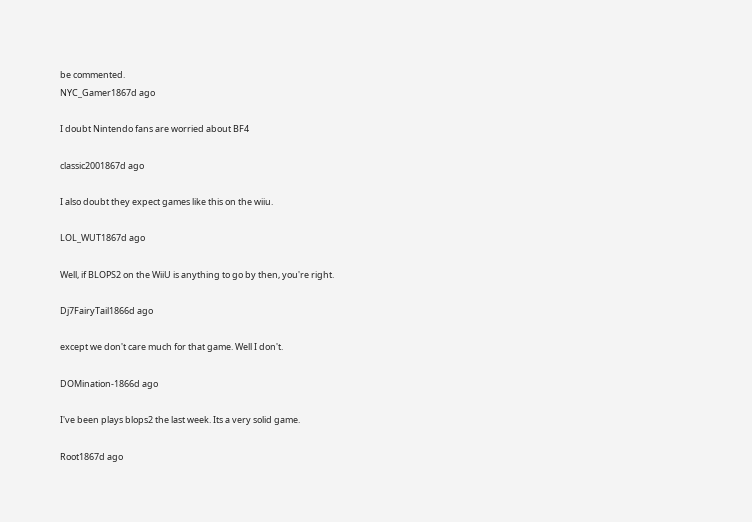be commented.
NYC_Gamer1867d ago

I doubt Nintendo fans are worried about BF4

classic2001867d ago

I also doubt they expect games like this on the wiiu.

LOL_WUT1867d ago

Well, if BLOPS2 on the WiiU is anything to go by then, you're right.

Dj7FairyTail1866d ago

except we don't care much for that game. Well I don't.

DOMination-1866d ago

I've been plays blops2 the last week. Its a very solid game.

Root1867d ago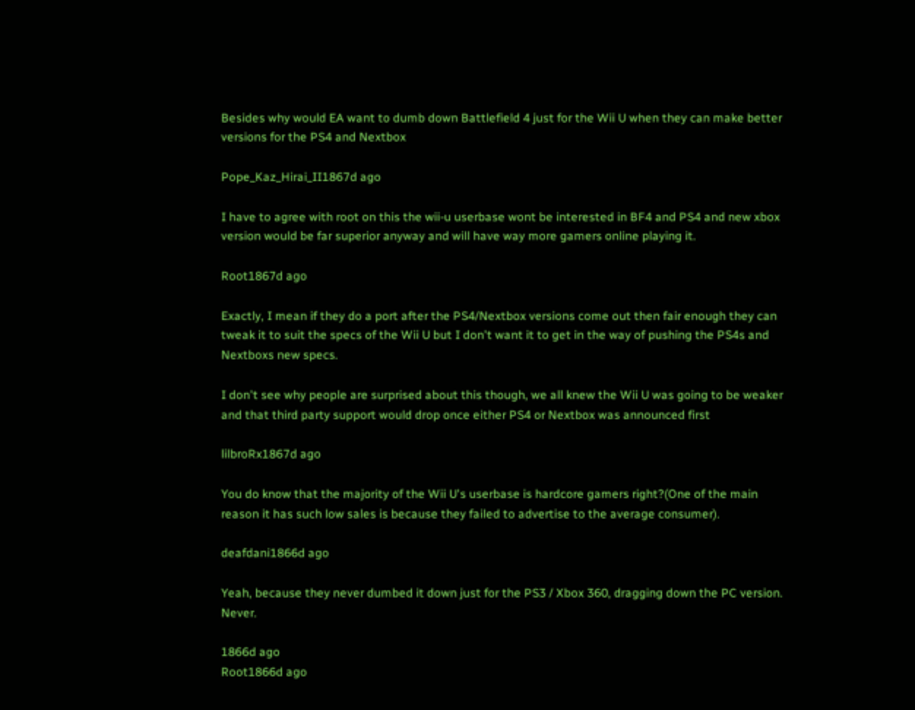Besides why would EA want to dumb down Battlefield 4 just for the Wii U when they can make better versions for the PS4 and Nextbox

Pope_Kaz_Hirai_II1867d ago

I have to agree with root on this the wii-u userbase wont be interested in BF4 and PS4 and new xbox version would be far superior anyway and will have way more gamers online playing it.

Root1867d ago

Exactly, I mean if they do a port after the PS4/Nextbox versions come out then fair enough they can tweak it to suit the specs of the Wii U but I don't want it to get in the way of pushing the PS4s and Nextboxs new specs.

I don't see why people are surprised about this though, we all knew the Wii U was going to be weaker and that third party support would drop once either PS4 or Nextbox was announced first

lilbroRx1867d ago

You do know that the majority of the Wii U's userbase is hardcore gamers right?(One of the main reason it has such low sales is because they failed to advertise to the average consumer).

deafdani1866d ago

Yeah, because they never dumbed it down just for the PS3 / Xbox 360, dragging down the PC version. Never.

1866d ago
Root1866d ago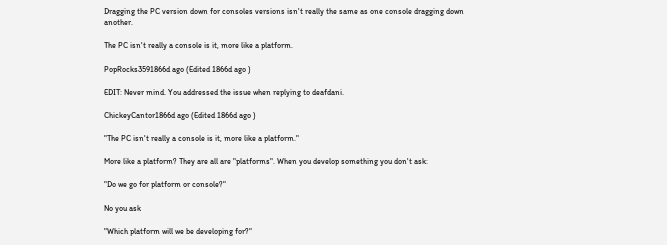Dragging the PC version down for consoles versions isn't really the same as one console dragging down another.

The PC isn't really a console is it, more like a platform.

PopRocks3591866d ago (Edited 1866d ago )

EDIT: Never mind. You addressed the issue when replying to deafdani.

ChickeyCantor1866d ago (Edited 1866d ago )

"The PC isn't really a console is it, more like a platform."

More like a platform? They are all are "platforms". When you develop something you don't ask:

"Do we go for platform or console?"

No you ask

"Which platform will we be developing for?"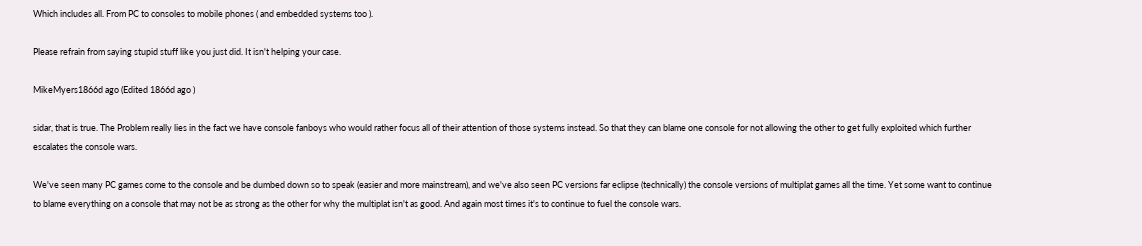Which includes all. From PC to consoles to mobile phones ( and embedded systems too ).

Please refrain from saying stupid stuff like you just did. It isn't helping your case.

MikeMyers1866d ago (Edited 1866d ago )

sidar, that is true. The Problem really lies in the fact we have console fanboys who would rather focus all of their attention of those systems instead. So that they can blame one console for not allowing the other to get fully exploited which further escalates the console wars.

We've seen many PC games come to the console and be dumbed down so to speak (easier and more mainstream), and we've also seen PC versions far eclipse (technically) the console versions of multiplat games all the time. Yet some want to continue to blame everything on a console that may not be as strong as the other for why the multiplat isn't as good. And again most times it's to continue to fuel the console wars.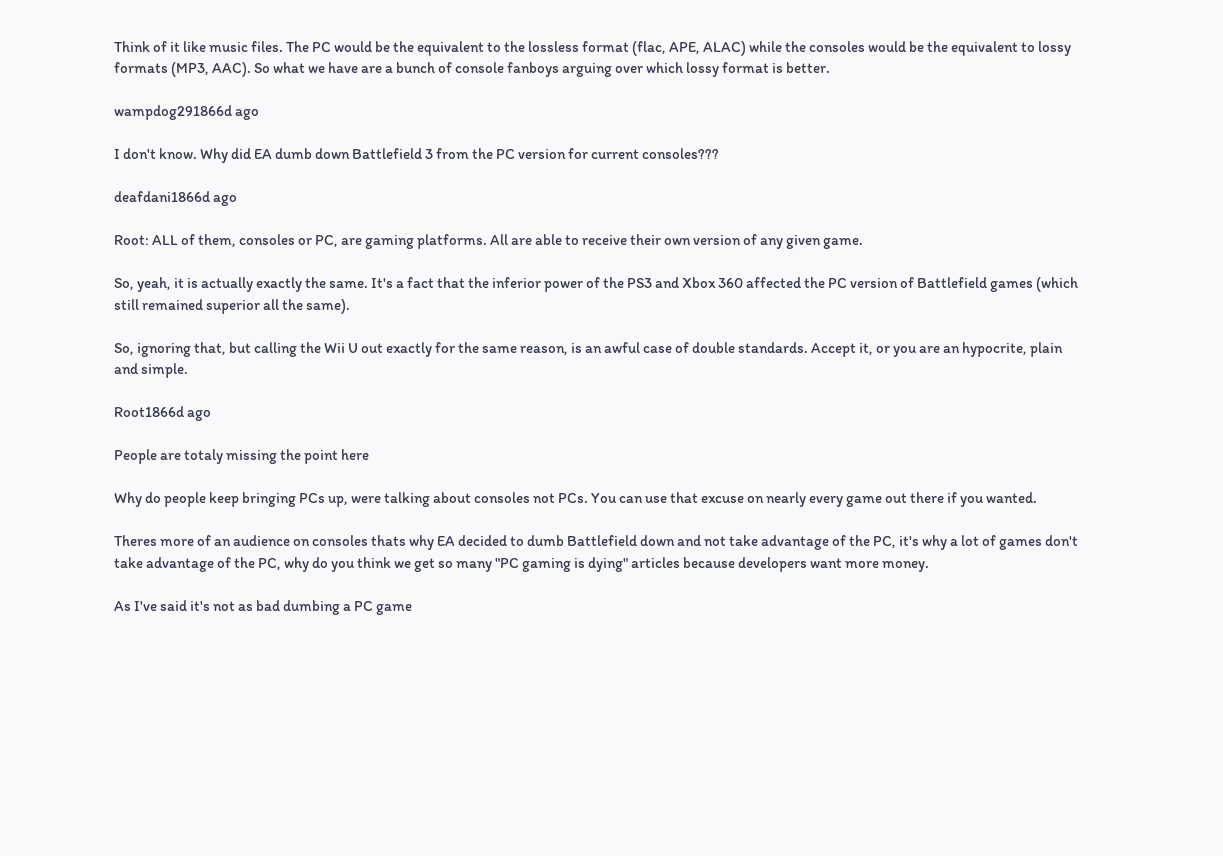Think of it like music files. The PC would be the equivalent to the lossless format (flac, APE, ALAC) while the consoles would be the equivalent to lossy formats (MP3, AAC). So what we have are a bunch of console fanboys arguing over which lossy format is better.

wampdog291866d ago

I don't know. Why did EA dumb down Battlefield 3 from the PC version for current consoles???

deafdani1866d ago

Root: ALL of them, consoles or PC, are gaming platforms. All are able to receive their own version of any given game.

So, yeah, it is actually exactly the same. It's a fact that the inferior power of the PS3 and Xbox 360 affected the PC version of Battlefield games (which still remained superior all the same).

So, ignoring that, but calling the Wii U out exactly for the same reason, is an awful case of double standards. Accept it, or you are an hypocrite, plain and simple.

Root1866d ago

People are totaly missing the point here

Why do people keep bringing PCs up, were talking about consoles not PCs. You can use that excuse on nearly every game out there if you wanted.

Theres more of an audience on consoles thats why EA decided to dumb Battlefield down and not take advantage of the PC, it's why a lot of games don't take advantage of the PC, why do you think we get so many "PC gaming is dying" articles because developers want more money.

As I've said it's not as bad dumbing a PC game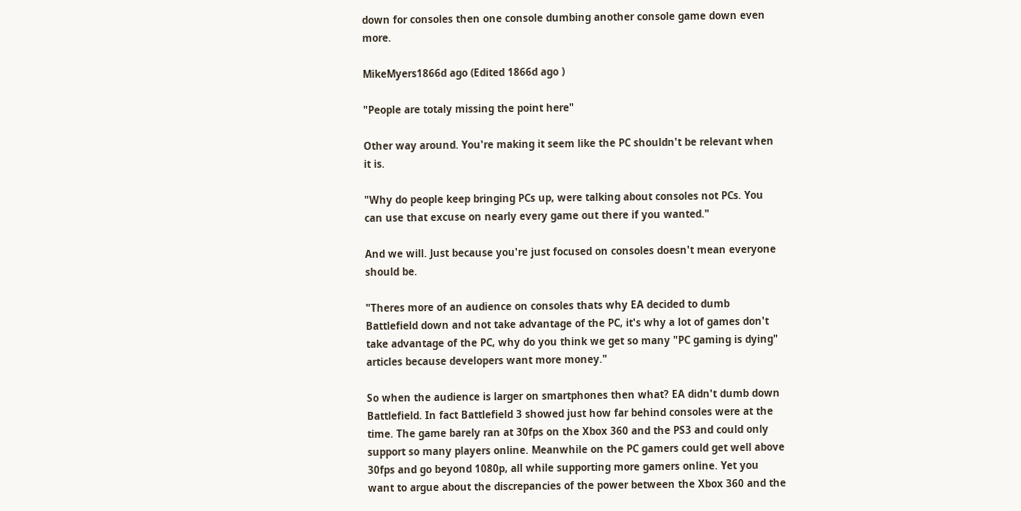down for consoles then one console dumbing another console game down even more.

MikeMyers1866d ago (Edited 1866d ago )

"People are totaly missing the point here"

Other way around. You're making it seem like the PC shouldn't be relevant when it is.

"Why do people keep bringing PCs up, were talking about consoles not PCs. You can use that excuse on nearly every game out there if you wanted."

And we will. Just because you're just focused on consoles doesn't mean everyone should be.

"Theres more of an audience on consoles thats why EA decided to dumb Battlefield down and not take advantage of the PC, it's why a lot of games don't take advantage of the PC, why do you think we get so many "PC gaming is dying" articles because developers want more money."

So when the audience is larger on smartphones then what? EA didn't dumb down Battlefield. In fact Battlefield 3 showed just how far behind consoles were at the time. The game barely ran at 30fps on the Xbox 360 and the PS3 and could only support so many players online. Meanwhile on the PC gamers could get well above 30fps and go beyond 1080p, all while supporting more gamers online. Yet you want to argue about the discrepancies of the power between the Xbox 360 and the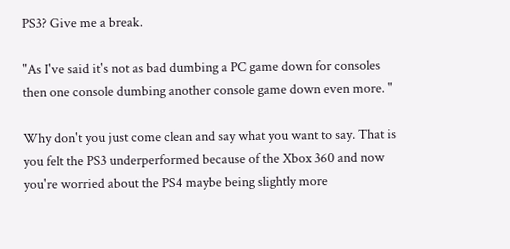PS3? Give me a break.

"As I've said it's not as bad dumbing a PC game down for consoles then one console dumbing another console game down even more. "

Why don't you just come clean and say what you want to say. That is you felt the PS3 underperformed because of the Xbox 360 and now you're worried about the PS4 maybe being slightly more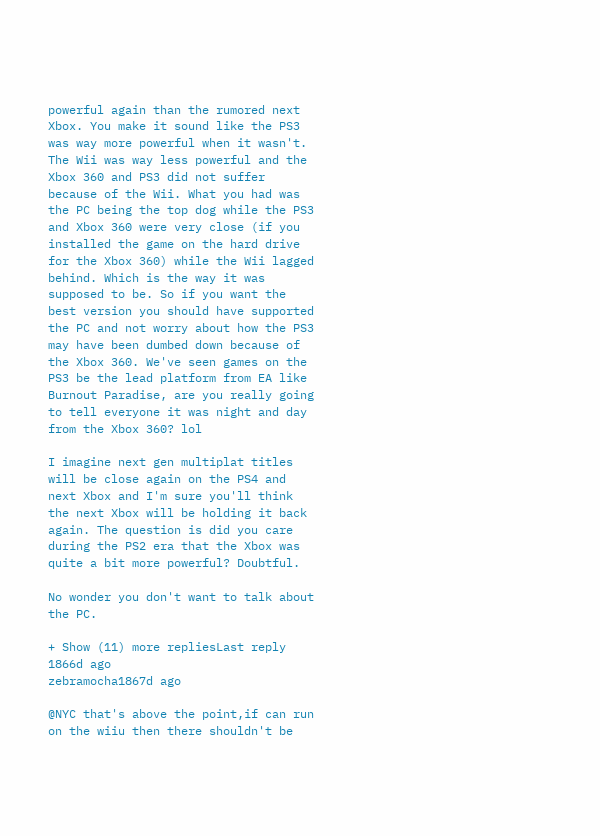powerful again than the rumored next Xbox. You make it sound like the PS3 was way more powerful when it wasn't. The Wii was way less powerful and the Xbox 360 and PS3 did not suffer because of the Wii. What you had was the PC being the top dog while the PS3 and Xbox 360 were very close (if you installed the game on the hard drive for the Xbox 360) while the Wii lagged behind. Which is the way it was supposed to be. So if you want the best version you should have supported the PC and not worry about how the PS3 may have been dumbed down because of the Xbox 360. We've seen games on the PS3 be the lead platform from EA like Burnout Paradise, are you really going to tell everyone it was night and day from the Xbox 360? lol

I imagine next gen multiplat titles will be close again on the PS4 and next Xbox and I'm sure you'll think the next Xbox will be holding it back again. The question is did you care during the PS2 era that the Xbox was quite a bit more powerful? Doubtful.

No wonder you don't want to talk about the PC.

+ Show (11) more repliesLast reply 1866d ago
zebramocha1867d ago

@NYC that's above the point,if can run on the wiiu then there shouldn't be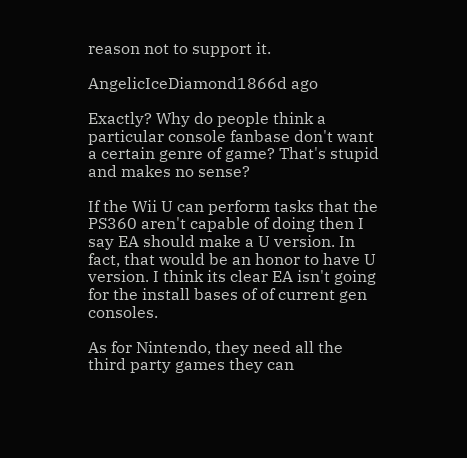reason not to support it.

AngelicIceDiamond1866d ago

Exactly? Why do people think a particular console fanbase don't want a certain genre of game? That's stupid and makes no sense?

If the Wii U can perform tasks that the PS360 aren't capable of doing then I say EA should make a U version. In fact, that would be an honor to have U version. I think its clear EA isn't going for the install bases of of current gen consoles.

As for Nintendo, they need all the third party games they can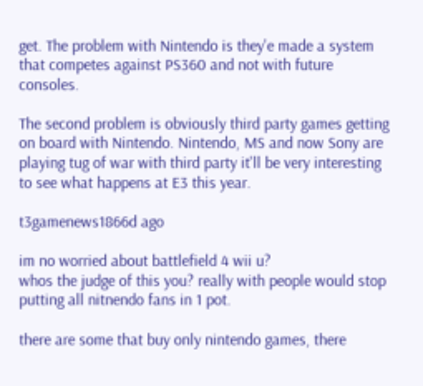get. The problem with Nintendo is they'e made a system that competes against PS360 and not with future consoles.

The second problem is obviously third party games getting on board with Nintendo. Nintendo, MS and now Sony are playing tug of war with third party it'll be very interesting to see what happens at E3 this year.

t3gamenews1866d ago

im no worried about battlefield 4 wii u?
whos the judge of this you? really with people would stop putting all nitnendo fans in 1 pot.

there are some that buy only nintendo games, there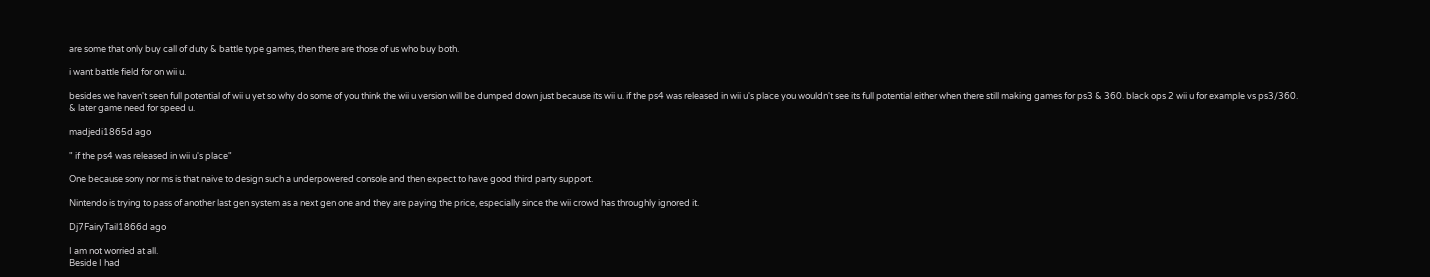are some that only buy call of duty & battle type games, then there are those of us who buy both.

i want battle field for on wii u.

besides we haven't seen full potential of wii u yet so why do some of you think the wii u version will be dumped down just because its wii u. if the ps4 was released in wii u's place you wouldn't see its full potential either when there still making games for ps3 & 360. black ops 2 wii u for example vs ps3/360.
& later game need for speed u.

madjedi1865d ago

" if the ps4 was released in wii u's place"

One because sony nor ms is that naive to design such a underpowered console and then expect to have good third party support.

Nintendo is trying to pass of another last gen system as a next gen one and they are paying the price, especially since the wii crowd has throughly ignored it.

Dj7FairyTail1866d ago

I am not worried at all.
Beside I had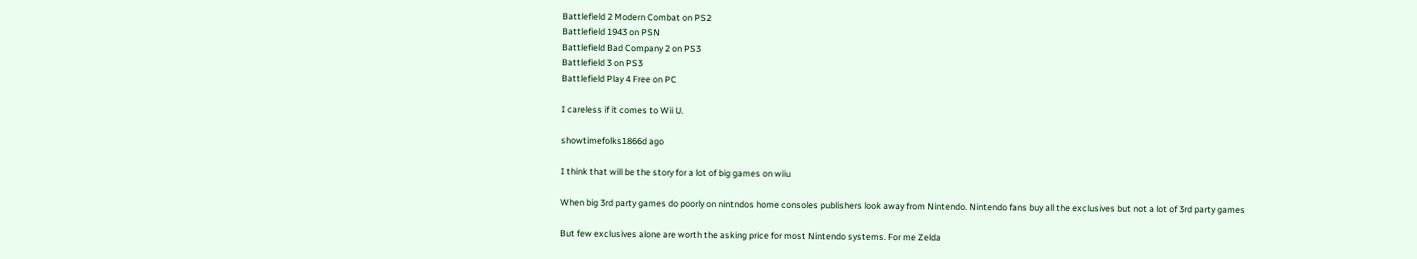Battlefield 2 Modern Combat on PS2
Battlefield 1943 on PSN
Battlefield Bad Company 2 on PS3
Battlefield 3 on PS3
Battlefield Play 4 Free on PC

I careless if it comes to Wii U.

showtimefolks1866d ago

I think that will be the story for a lot of big games on wiiu

When big 3rd party games do poorly on nintndos home consoles publishers look away from Nintendo. Nintendo fans buy all the exclusives but not a lot of 3rd party games

But few exclusives alone are worth the asking price for most Nintendo systems. For me Zelda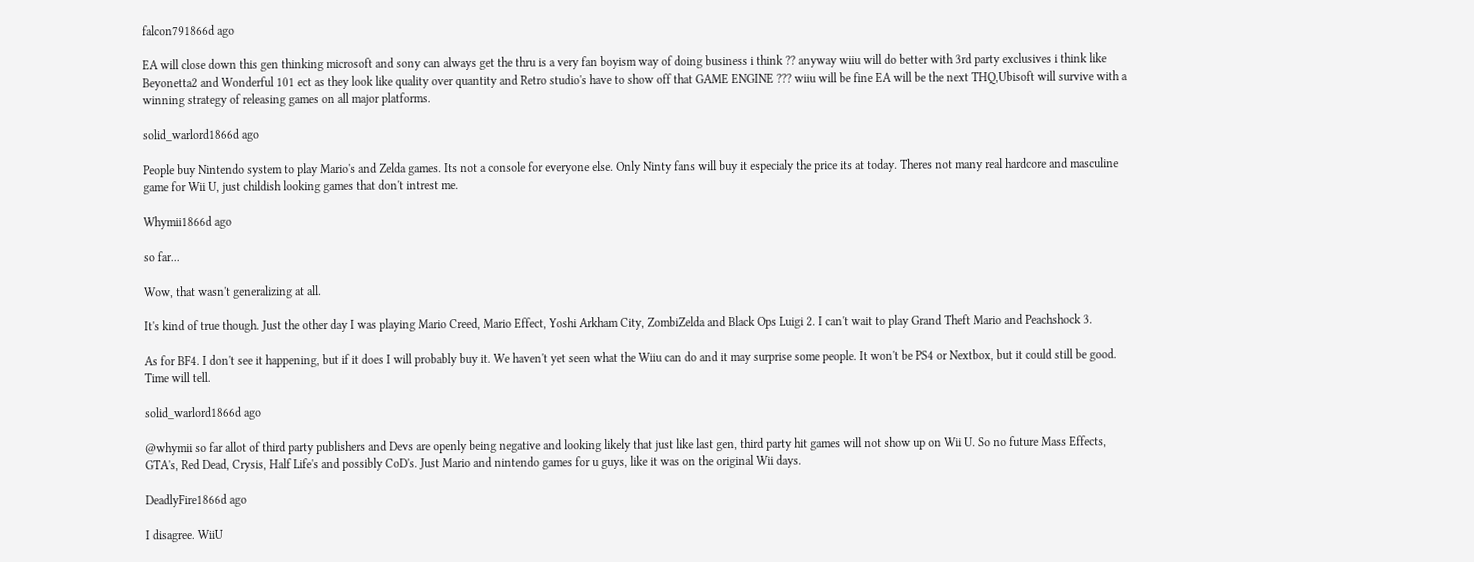falcon791866d ago

EA will close down this gen thinking microsoft and sony can always get the thru is a very fan boyism way of doing business i think ?? anyway wiiu will do better with 3rd party exclusives i think like Beyonetta2 and Wonderful 101 ect as they look like quality over quantity and Retro studio's have to show off that GAME ENGINE ??? wiiu will be fine EA will be the next THQ,Ubisoft will survive with a winning strategy of releasing games on all major platforms.

solid_warlord1866d ago

People buy Nintendo system to play Mario's and Zelda games. Its not a console for everyone else. Only Ninty fans will buy it especialy the price its at today. Theres not many real hardcore and masculine game for Wii U, just childish looking games that don't intrest me.

Whymii1866d ago

so far...

Wow, that wasn't generalizing at all.

It's kind of true though. Just the other day I was playing Mario Creed, Mario Effect, Yoshi Arkham City, ZombiZelda and Black Ops Luigi 2. I can't wait to play Grand Theft Mario and Peachshock 3.

As for BF4. I don't see it happening, but if it does I will probably buy it. We haven't yet seen what the Wiiu can do and it may surprise some people. It won't be PS4 or Nextbox, but it could still be good. Time will tell.

solid_warlord1866d ago

@whymii so far allot of third party publishers and Devs are openly being negative and looking likely that just like last gen, third party hit games will not show up on Wii U. So no future Mass Effects, GTA's, Red Dead, Crysis, Half Life's and possibly CoD's. Just Mario and nintendo games for u guys, like it was on the original Wii days.

DeadlyFire1866d ago

I disagree. WiiU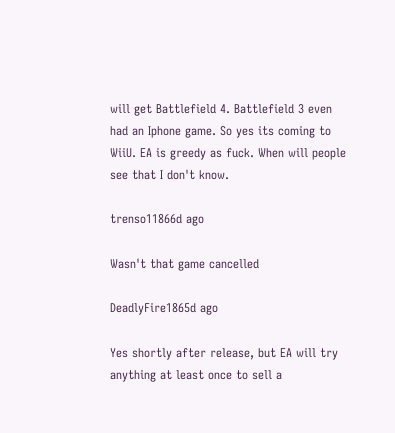will get Battlefield 4. Battlefield 3 even had an Iphone game. So yes its coming to WiiU. EA is greedy as fuck. When will people see that I don't know.

trenso11866d ago

Wasn't that game cancelled

DeadlyFire1865d ago

Yes shortly after release, but EA will try anything at least once to sell a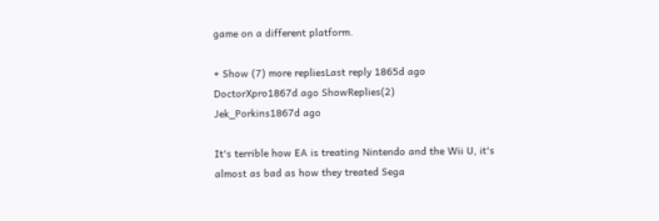game on a different platform.

+ Show (7) more repliesLast reply 1865d ago
DoctorXpro1867d ago ShowReplies(2)
Jek_Porkins1867d ago

It's terrible how EA is treating Nintendo and the Wii U, it's almost as bad as how they treated Sega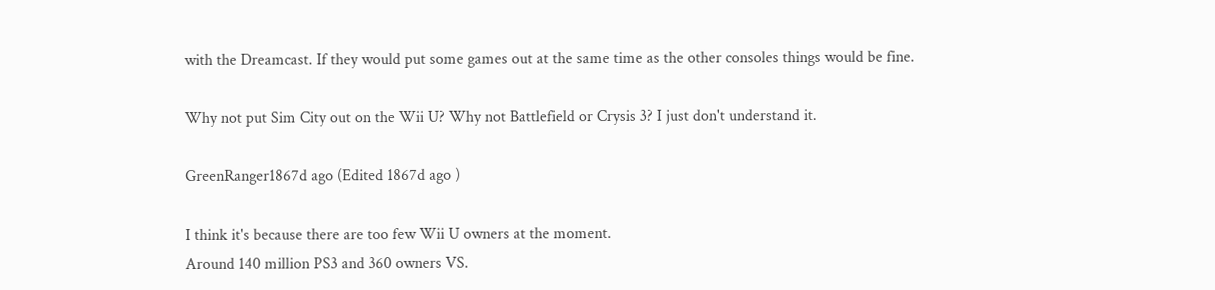with the Dreamcast. If they would put some games out at the same time as the other consoles things would be fine.

Why not put Sim City out on the Wii U? Why not Battlefield or Crysis 3? I just don't understand it.

GreenRanger1867d ago (Edited 1867d ago )

I think it's because there are too few Wii U owners at the moment.
Around 140 million PS3 and 360 owners VS.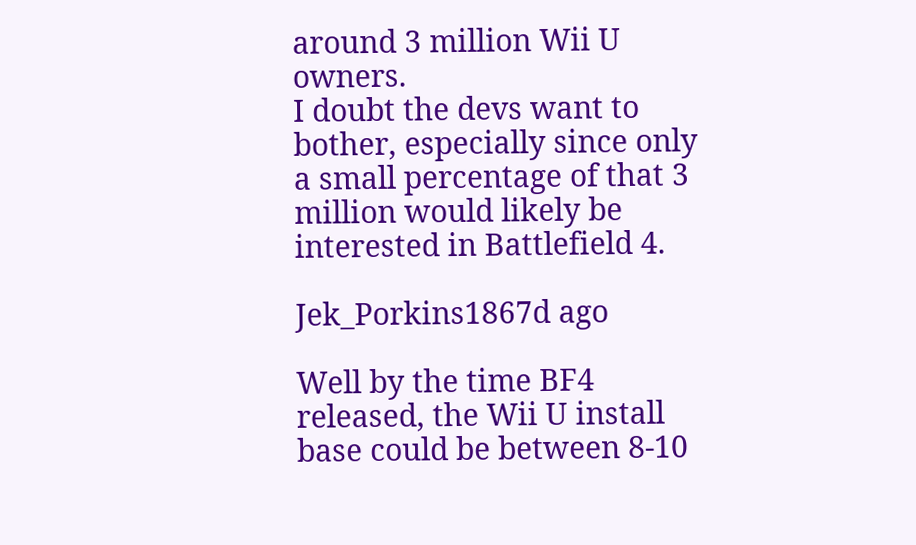around 3 million Wii U owners.
I doubt the devs want to bother, especially since only a small percentage of that 3 million would likely be interested in Battlefield 4.

Jek_Porkins1867d ago

Well by the time BF4 released, the Wii U install base could be between 8-10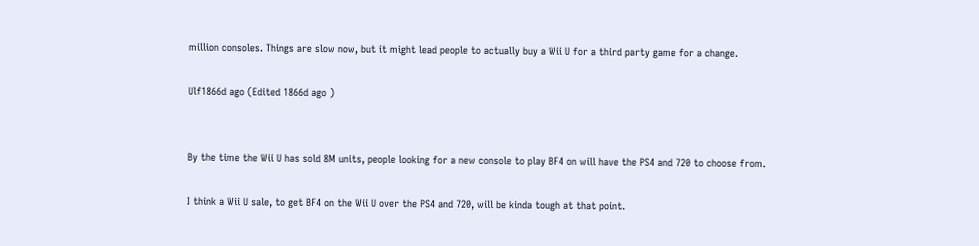million consoles. Things are slow now, but it might lead people to actually buy a Wii U for a third party game for a change.

Ulf1866d ago (Edited 1866d ago )


By the time the Wii U has sold 8M units, people looking for a new console to play BF4 on will have the PS4 and 720 to choose from.

I think a Wii U sale, to get BF4 on the Wii U over the PS4 and 720, will be kinda tough at that point.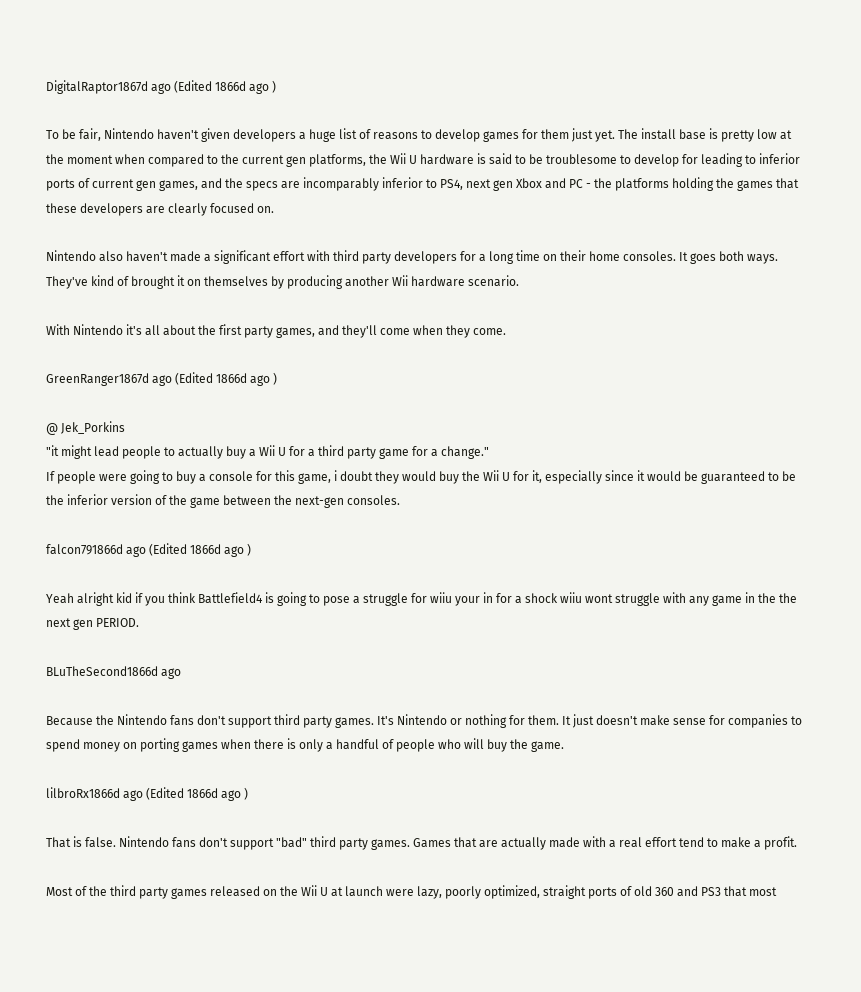DigitalRaptor1867d ago (Edited 1866d ago )

To be fair, Nintendo haven't given developers a huge list of reasons to develop games for them just yet. The install base is pretty low at the moment when compared to the current gen platforms, the Wii U hardware is said to be troublesome to develop for leading to inferior ports of current gen games, and the specs are incomparably inferior to PS4, next gen Xbox and PC - the platforms holding the games that these developers are clearly focused on.

Nintendo also haven't made a significant effort with third party developers for a long time on their home consoles. It goes both ways. They've kind of brought it on themselves by producing another Wii hardware scenario.

With Nintendo it's all about the first party games, and they'll come when they come.

GreenRanger1867d ago (Edited 1866d ago )

@ Jek_Porkins
"it might lead people to actually buy a Wii U for a third party game for a change."
If people were going to buy a console for this game, i doubt they would buy the Wii U for it, especially since it would be guaranteed to be the inferior version of the game between the next-gen consoles.

falcon791866d ago (Edited 1866d ago )

Yeah alright kid if you think Battlefield4 is going to pose a struggle for wiiu your in for a shock wiiu wont struggle with any game in the the next gen PERIOD.

BLuTheSecond1866d ago

Because the Nintendo fans don't support third party games. It's Nintendo or nothing for them. It just doesn't make sense for companies to spend money on porting games when there is only a handful of people who will buy the game.

lilbroRx1866d ago (Edited 1866d ago )

That is false. Nintendo fans don't support "bad" third party games. Games that are actually made with a real effort tend to make a profit.

Most of the third party games released on the Wii U at launch were lazy, poorly optimized, straight ports of old 360 and PS3 that most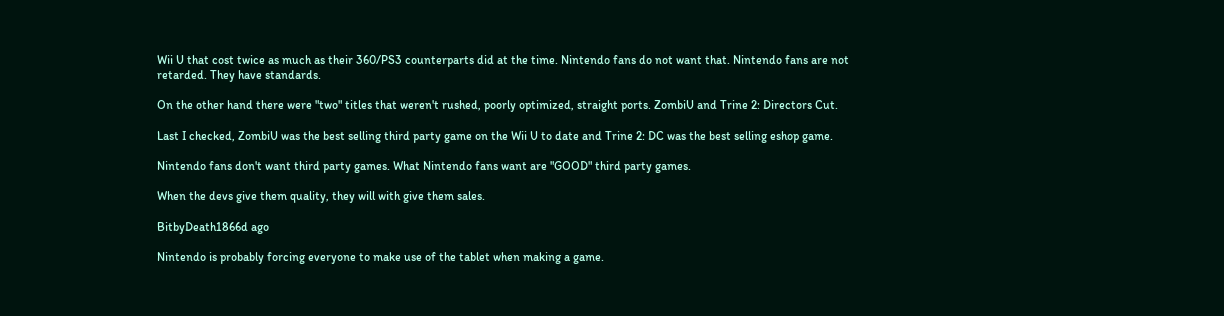Wii U that cost twice as much as their 360/PS3 counterparts did at the time. Nintendo fans do not want that. Nintendo fans are not retarded. They have standards.

On the other hand there were "two" titles that weren't rushed, poorly optimized, straight ports. ZombiU and Trine 2: Directors Cut.

Last I checked, ZombiU was the best selling third party game on the Wii U to date and Trine 2: DC was the best selling eshop game.

Nintendo fans don't want third party games. What Nintendo fans want are "GOOD" third party games.

When the devs give them quality, they will with give them sales.

BitbyDeath1866d ago

Nintendo is probably forcing everyone to make use of the tablet when making a game.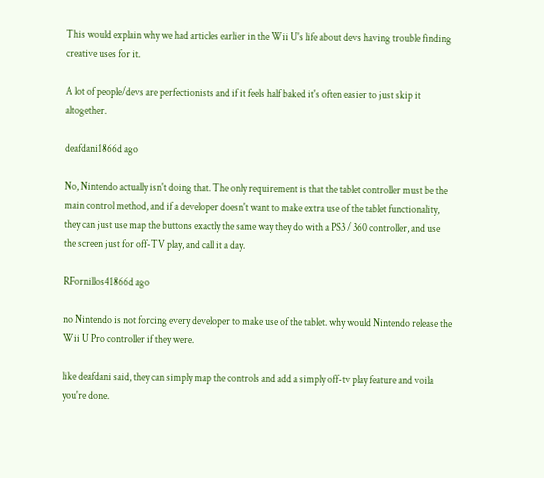This would explain why we had articles earlier in the Wii U's life about devs having trouble finding creative uses for it.

A lot of people/devs are perfectionists and if it feels half baked it's often easier to just skip it altogether.

deafdani1866d ago

No, Nintendo actually isn't doing that. The only requirement is that the tablet controller must be the main control method, and if a developer doesn't want to make extra use of the tablet functionality, they can just use map the buttons exactly the same way they do with a PS3 / 360 controller, and use the screen just for off-TV play, and call it a day.

RFornillos41866d ago

no Nintendo is not forcing every developer to make use of the tablet. why would Nintendo release the Wii U Pro controller if they were.

like deafdani said, they can simply map the controls and add a simply off-tv play feature and voila you're done.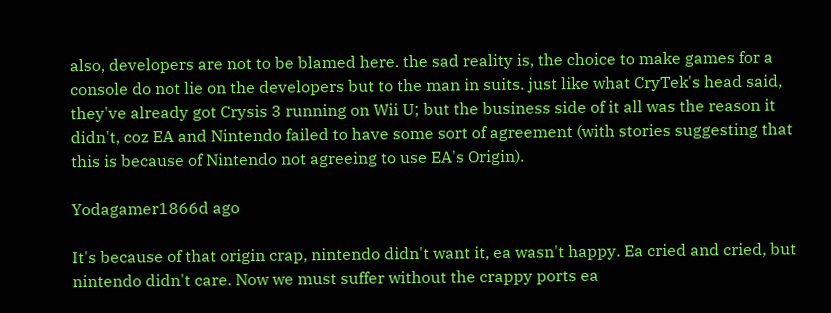also, developers are not to be blamed here. the sad reality is, the choice to make games for a console do not lie on the developers but to the man in suits. just like what CryTek's head said, they've already got Crysis 3 running on Wii U; but the business side of it all was the reason it didn't, coz EA and Nintendo failed to have some sort of agreement (with stories suggesting that this is because of Nintendo not agreeing to use EA's Origin).

Yodagamer1866d ago

It's because of that origin crap, nintendo didn't want it, ea wasn't happy. Ea cried and cried, but nintendo didn't care. Now we must suffer without the crappy ports ea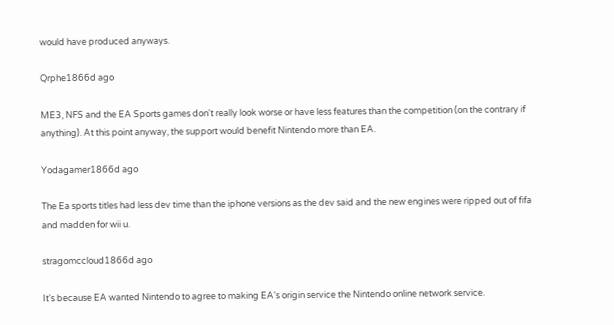would have produced anyways.

Qrphe1866d ago

ME3, NFS and the EA Sports games don't really look worse or have less features than the competition (on the contrary if anything). At this point anyway, the support would benefit Nintendo more than EA.

Yodagamer1866d ago

The Ea sports titles had less dev time than the iphone versions as the dev said and the new engines were ripped out of fifa and madden for wii u.

stragomccloud1866d ago

It's because EA wanted Nintendo to agree to making EA's origin service the Nintendo online network service.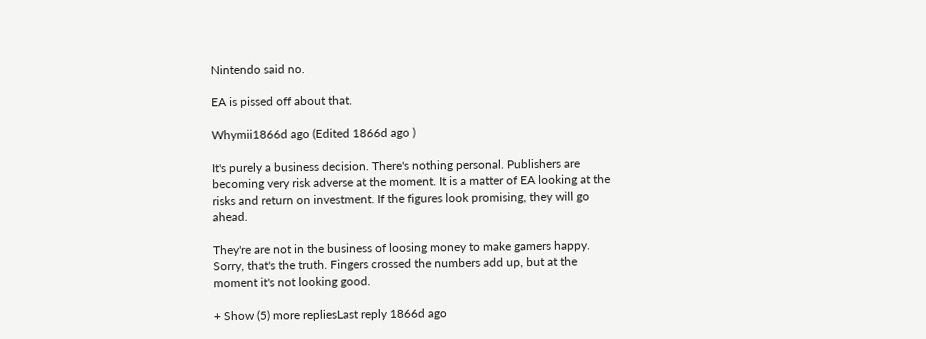Nintendo said no.

EA is pissed off about that.

Whymii1866d ago (Edited 1866d ago )

It's purely a business decision. There's nothing personal. Publishers are becoming very risk adverse at the moment. It is a matter of EA looking at the risks and return on investment. If the figures look promising, they will go ahead.

They're are not in the business of loosing money to make gamers happy. Sorry, that's the truth. Fingers crossed the numbers add up, but at the moment it's not looking good.

+ Show (5) more repliesLast reply 1866d ago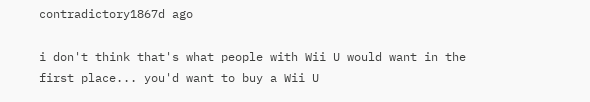contradictory1867d ago

i don't think that's what people with Wii U would want in the first place... you'd want to buy a Wii U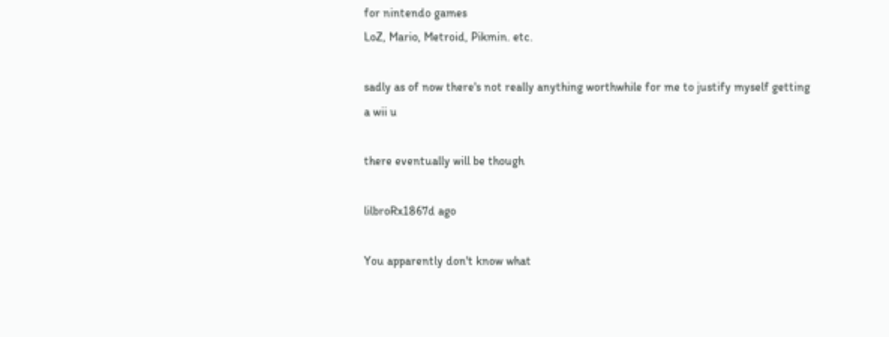for nintendo games
LoZ, Mario, Metroid, Pikmin. etc.

sadly as of now there's not really anything worthwhile for me to justify myself getting a wii u

there eventually will be though

lilbroRx1867d ago

You apparently don't know what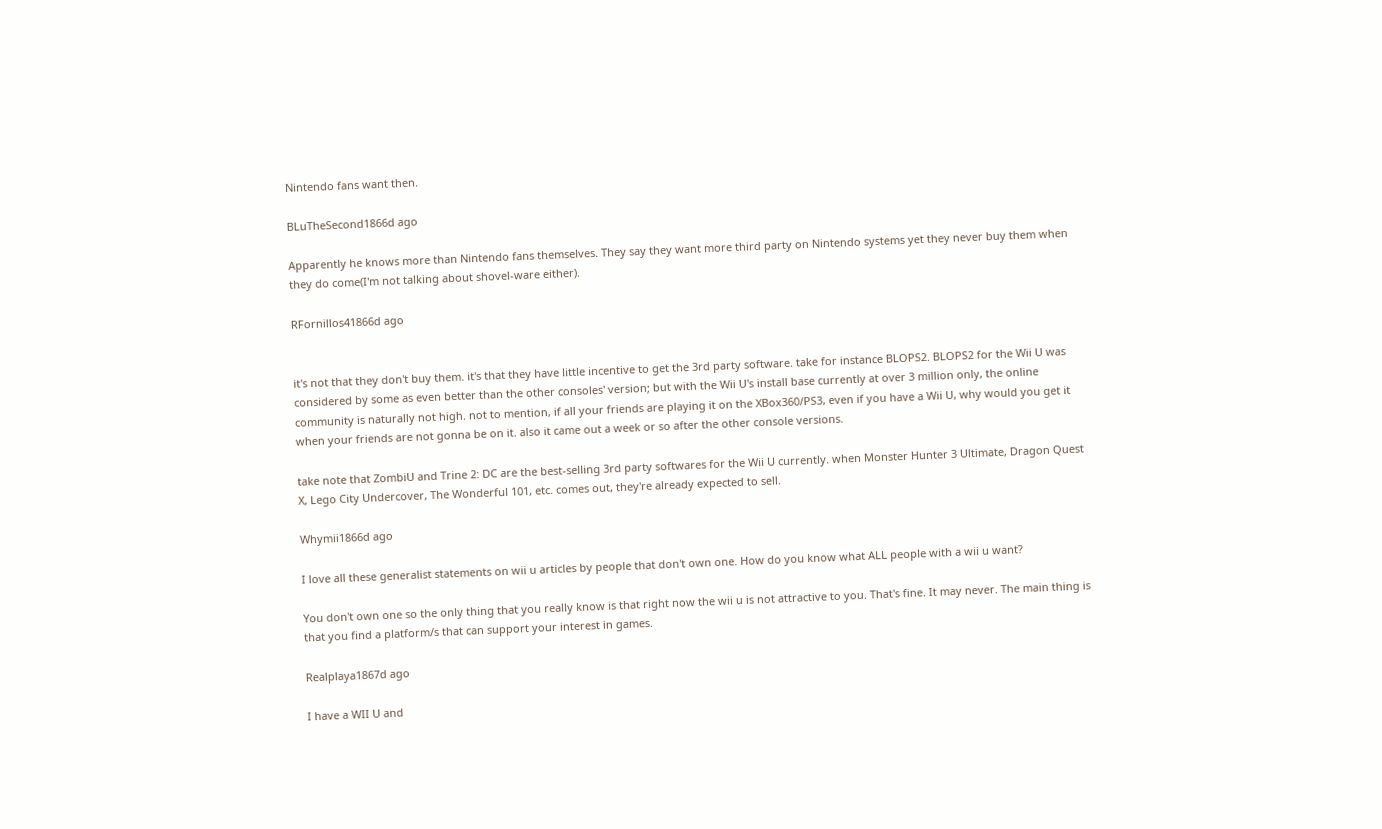Nintendo fans want then.

BLuTheSecond1866d ago

Apparently he knows more than Nintendo fans themselves. They say they want more third party on Nintendo systems yet they never buy them when they do come(I'm not talking about shovel-ware either).

RFornillos41866d ago


it's not that they don't buy them. it's that they have little incentive to get the 3rd party software. take for instance BLOPS2. BLOPS2 for the Wii U was considered by some as even better than the other consoles' version; but with the Wii U's install base currently at over 3 million only, the online community is naturally not high. not to mention, if all your friends are playing it on the XBox360/PS3, even if you have a Wii U, why would you get it when your friends are not gonna be on it. also it came out a week or so after the other console versions.

take note that ZombiU and Trine 2: DC are the best-selling 3rd party softwares for the Wii U currently. when Monster Hunter 3 Ultimate, Dragon Quest X, Lego City Undercover, The Wonderful 101, etc. comes out, they're already expected to sell.

Whymii1866d ago

I love all these generalist statements on wii u articles by people that don't own one. How do you know what ALL people with a wii u want?

You don't own one so the only thing that you really know is that right now the wii u is not attractive to you. That's fine. It may never. The main thing is that you find a platform/s that can support your interest in games.

Realplaya1867d ago

I have a WII U and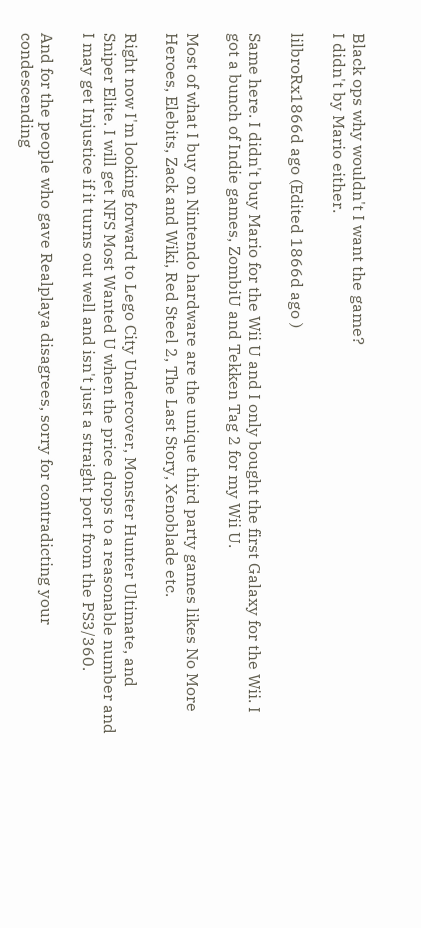Black ops why wouldn't I want the game?
I didn't by Mario either.

lilbroRx1866d ago (Edited 1866d ago )

Same here. I didn't buy Mario for the Wii U and I only bought the first Galaxy for the Wii. I got a bunch of Indie games, ZombiU and Tekken Tag 2 for my Wii U.

Most of what I buy on Nintendo hardware are the unique third party games likes No More Heroes, Elebits, Zack and Wiki, Red Steel 2, The Last Story, Xenoblade etc.

Right now I'm looking forward to Lego City Undercover, Monster Hunter Ultimate, and Sniper Elite. I will get NFS Most Wanted U when the price drops to a reasonable number and I may get Injustice if it turns out well and isn't just a straight port from the PS3/360.

And for the people who gave Realplaya disagrees, sorry for contradicting your condescending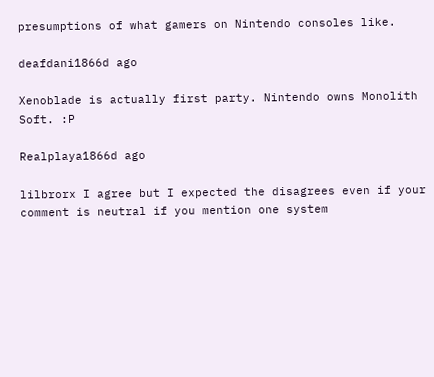presumptions of what gamers on Nintendo consoles like.

deafdani1866d ago

Xenoblade is actually first party. Nintendo owns Monolith Soft. :P

Realplaya1866d ago

lilbrorx I agree but I expected the disagrees even if your comment is neutral if you mention one system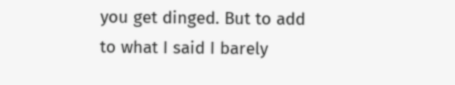you get dinged. But to add to what I said I barely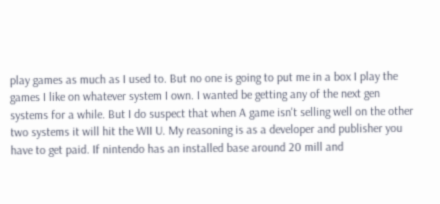play games as much as I used to. But no one is going to put me in a box I play the games I like on whatever system I own. I wanted be getting any of the next gen systems for a while. But I do suspect that when A game isn't selling well on the other two systems it will hit the WII U. My reasoning is as a developer and publisher you have to get paid. If nintendo has an installed base around 20 mill and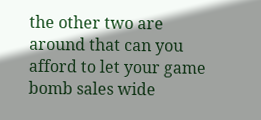the other two are around that can you afford to let your game bomb sales wide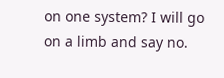on one system? I will go on a limb and say no.